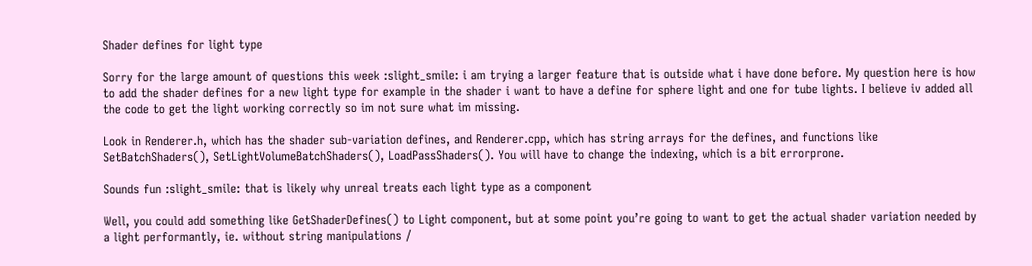Shader defines for light type

Sorry for the large amount of questions this week :slight_smile: i am trying a larger feature that is outside what i have done before. My question here is how to add the shader defines for a new light type for example in the shader i want to have a define for sphere light and one for tube lights. I believe iv added all the code to get the light working correctly so im not sure what im missing.

Look in Renderer.h, which has the shader sub-variation defines, and Renderer.cpp, which has string arrays for the defines, and functions like SetBatchShaders(), SetLightVolumeBatchShaders(), LoadPassShaders(). You will have to change the indexing, which is a bit errorprone.

Sounds fun :slight_smile: that is likely why unreal treats each light type as a component

Well, you could add something like GetShaderDefines() to Light component, but at some point you’re going to want to get the actual shader variation needed by a light performantly, ie. without string manipulations /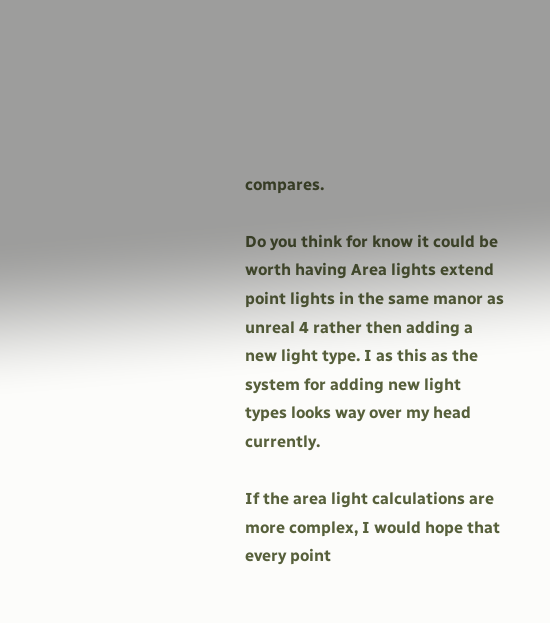compares.

Do you think for know it could be worth having Area lights extend point lights in the same manor as unreal 4 rather then adding a new light type. I as this as the system for adding new light types looks way over my head currently.

If the area light calculations are more complex, I would hope that every point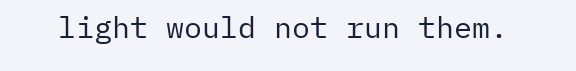light would not run them.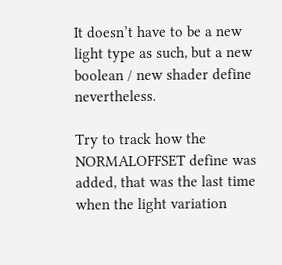It doesn’t have to be a new light type as such, but a new boolean / new shader define nevertheless.

Try to track how the NORMALOFFSET define was added, that was the last time when the light variation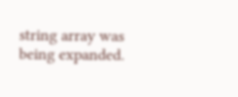string array was being expanded.